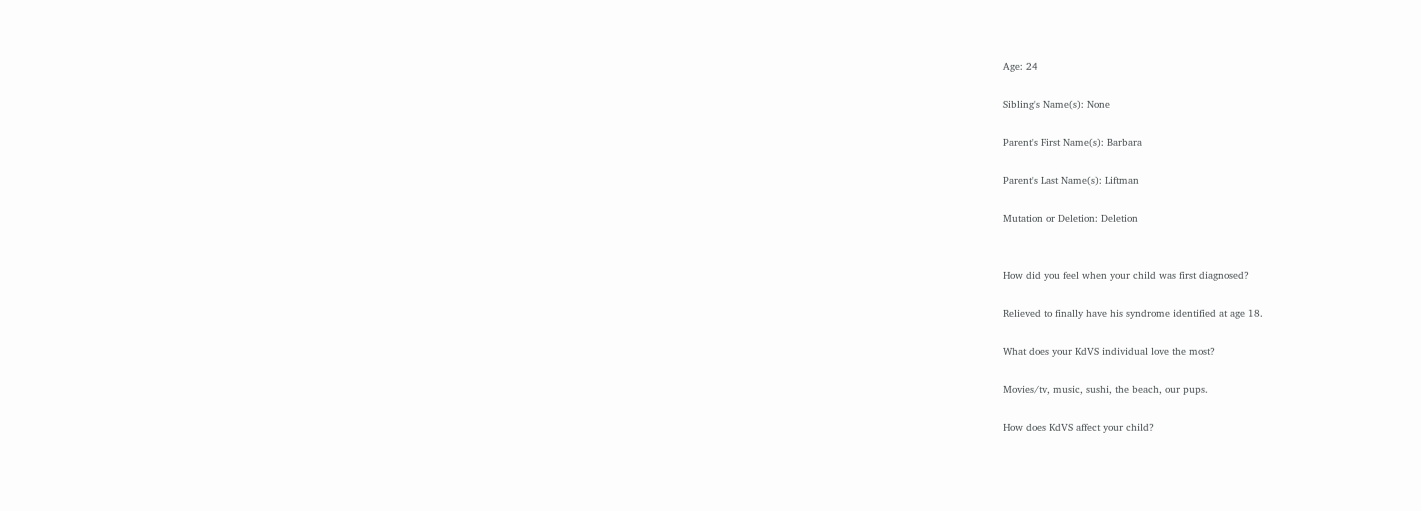Age: 24

Sibling's Name(s): None

Parent's First Name(s): Barbara

Parent's Last Name(s): Liftman

Mutation or Deletion: Deletion


How did you feel when your child was first diagnosed?

Relieved to finally have his syndrome identified at age 18.

What does your KdVS individual love the most?

Movies/tv, music, sushi, the beach, our pups.

How does KdVS affect your child?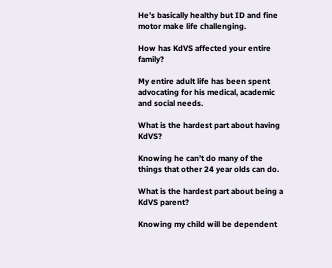He’s basically healthy but ID and fine motor make life challenging.

How has KdVS affected your entire family?

My entire adult life has been spent advocating for his medical, academic and social needs.

What is the hardest part about having KdVS?

Knowing he can’t do many of the things that other 24 year olds can do.

What is the hardest part about being a KdVS parent?

Knowing my child will be dependent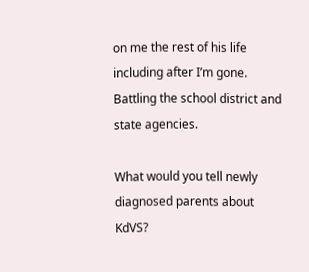on me the rest of his life including after I’m gone. Battling the school district and state agencies.

What would you tell newly diagnosed parents about KdVS?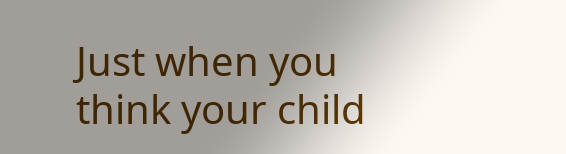Just when you think your child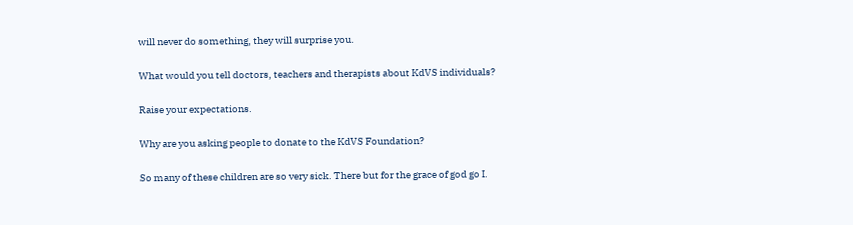will never do something, they will surprise you.

What would you tell doctors, teachers and therapists about KdVS individuals?

Raise your expectations.

Why are you asking people to donate to the KdVS Foundation?

So many of these children are so very sick. There but for the grace of god go I.